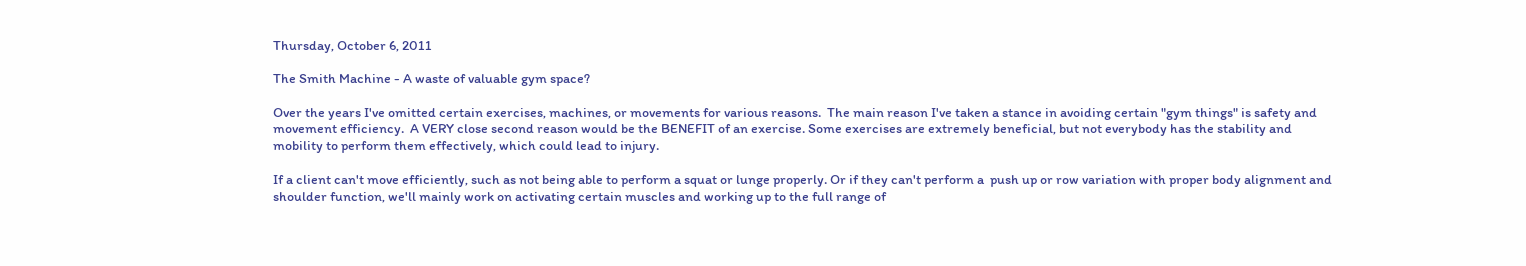Thursday, October 6, 2011

The Smith Machine - A waste of valuable gym space?

Over the years I've omitted certain exercises, machines, or movements for various reasons.  The main reason I've taken a stance in avoiding certain "gym things" is safety and movement efficiency.  A VERY close second reason would be the BENEFIT of an exercise. Some exercises are extremely beneficial, but not everybody has the stability and mobility to perform them effectively, which could lead to injury.

If a client can't move efficiently, such as not being able to perform a squat or lunge properly. Or if they can't perform a  push up or row variation with proper body alignment and shoulder function, we'll mainly work on activating certain muscles and working up to the full range of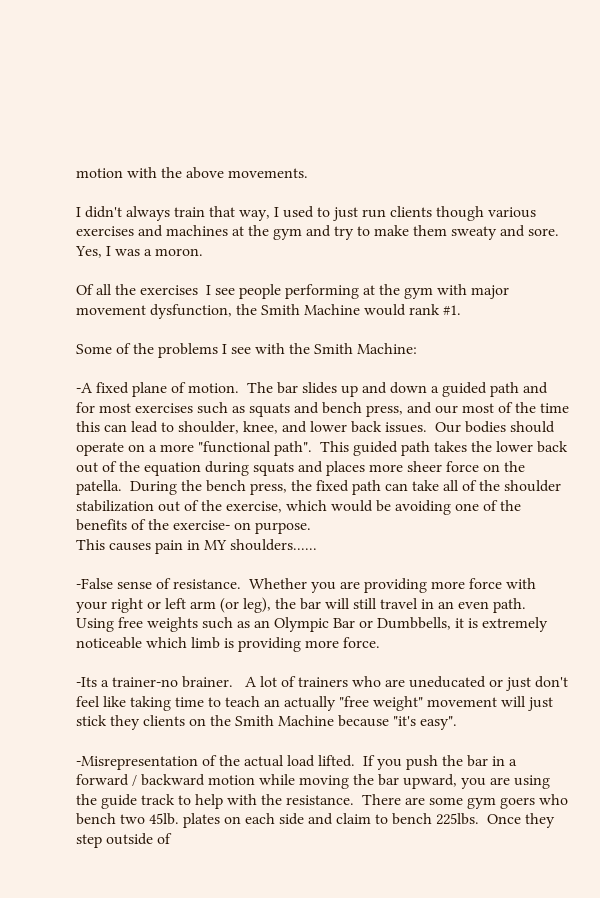motion with the above movements.

I didn't always train that way, I used to just run clients though various exercises and machines at the gym and try to make them sweaty and sore.  Yes, I was a moron.

Of all the exercises  I see people performing at the gym with major movement dysfunction, the Smith Machine would rank #1.

Some of the problems I see with the Smith Machine:

-A fixed plane of motion.  The bar slides up and down a guided path and for most exercises such as squats and bench press, and our most of the time this can lead to shoulder, knee, and lower back issues.  Our bodies should operate on a more "functional path".  This guided path takes the lower back out of the equation during squats and places more sheer force on the patella.  During the bench press, the fixed path can take all of the shoulder stabilization out of the exercise, which would be avoiding one of the benefits of the exercise- on purpose.
This causes pain in MY shoulders......

-False sense of resistance.  Whether you are providing more force with your right or left arm (or leg), the bar will still travel in an even path.  Using free weights such as an Olympic Bar or Dumbbells, it is extremely noticeable which limb is providing more force.

-Its a trainer-no brainer.   A lot of trainers who are uneducated or just don't feel like taking time to teach an actually "free weight" movement will just stick they clients on the Smith Machine because "it's easy".

-Misrepresentation of the actual load lifted.  If you push the bar in a forward / backward motion while moving the bar upward, you are using the guide track to help with the resistance.  There are some gym goers who bench two 45lb. plates on each side and claim to bench 225lbs.  Once they step outside of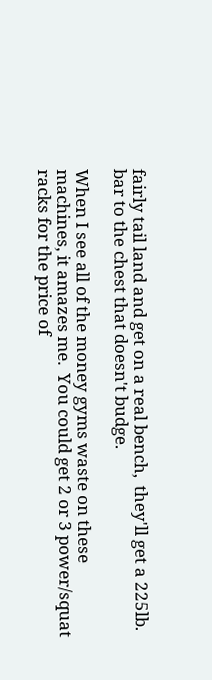fairly tail land and get on a real bench,  they'll get a 225lb. bar to the chest that doesn't budge.

When I see all of the money gyms waste on these machines, it amazes me.  You could get 2 or 3 power/squat racks for the price of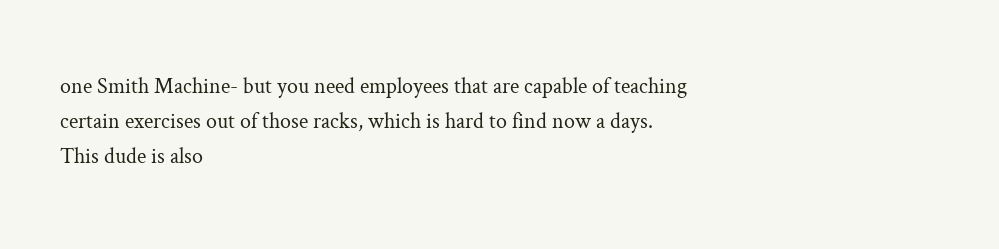one Smith Machine- but you need employees that are capable of teaching certain exercises out of those racks, which is hard to find now a days.
This dude is also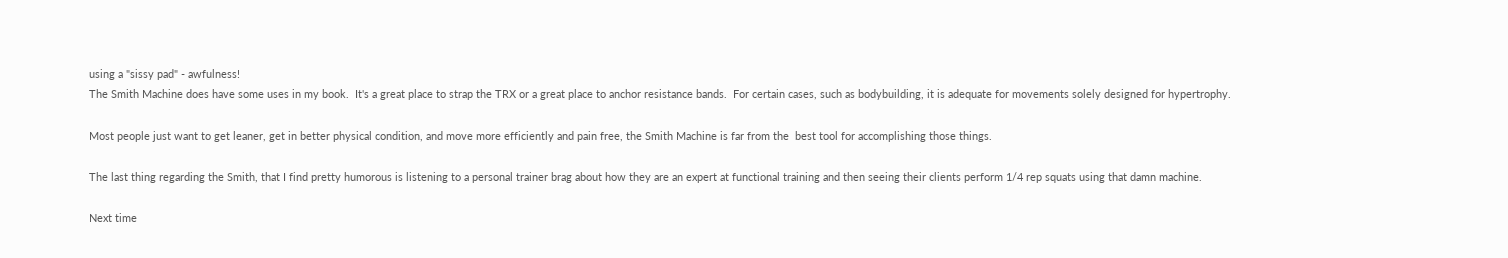using a "sissy pad" - awfulness!
The Smith Machine does have some uses in my book.  It's a great place to strap the TRX or a great place to anchor resistance bands.  For certain cases, such as bodybuilding, it is adequate for movements solely designed for hypertrophy.

Most people just want to get leaner, get in better physical condition, and move more efficiently and pain free, the Smith Machine is far from the  best tool for accomplishing those things.

The last thing regarding the Smith, that I find pretty humorous is listening to a personal trainer brag about how they are an expert at functional training and then seeing their clients perform 1/4 rep squats using that damn machine.

Next time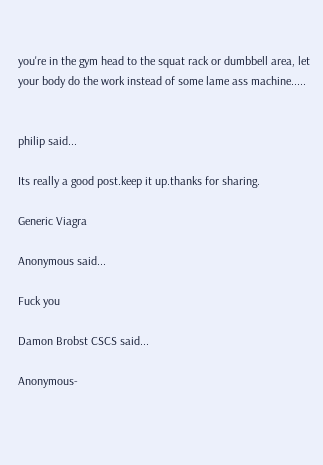you're in the gym head to the squat rack or dumbbell area, let your body do the work instead of some lame ass machine.....


philip said...

Its really a good post.keep it up.thanks for sharing.

Generic Viagra

Anonymous said...

Fuck you

Damon Brobst CSCS said...

Anonymous-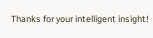Thanks for your intelligent insight!